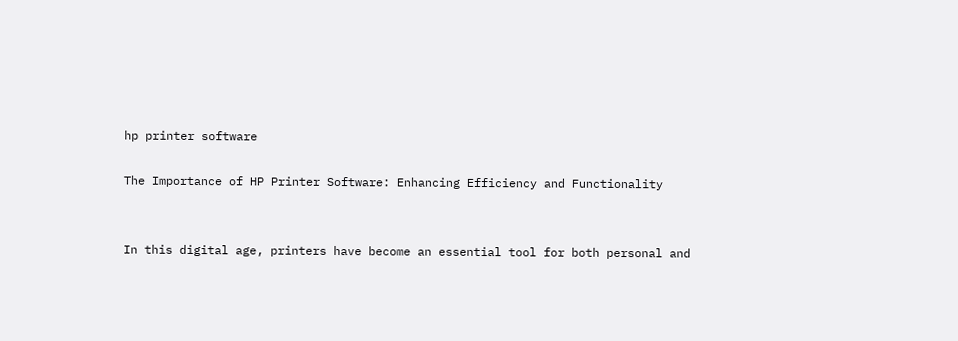hp printer software

The Importance of HP Printer Software: Enhancing Efficiency and Functionality


In this digital age, printers have become an essential tool for both personal and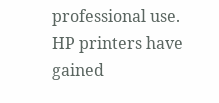professional use. HP printers have gained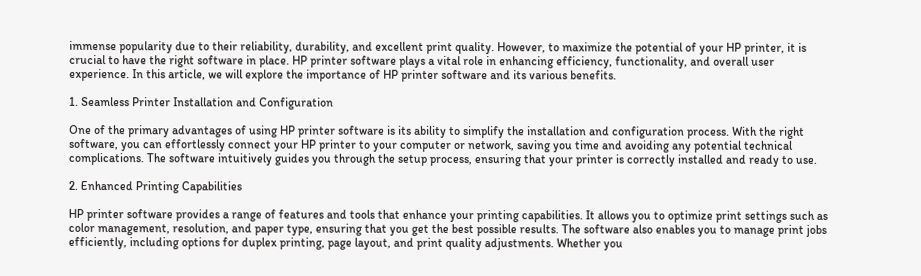immense popularity due to their reliability, durability, and excellent print quality. However, to maximize the potential of your HP printer, it is crucial to have the right software in place. HP printer software plays a vital role in enhancing efficiency, functionality, and overall user experience. In this article, we will explore the importance of HP printer software and its various benefits.

1. Seamless Printer Installation and Configuration

One of the primary advantages of using HP printer software is its ability to simplify the installation and configuration process. With the right software, you can effortlessly connect your HP printer to your computer or network, saving you time and avoiding any potential technical complications. The software intuitively guides you through the setup process, ensuring that your printer is correctly installed and ready to use.

2. Enhanced Printing Capabilities

HP printer software provides a range of features and tools that enhance your printing capabilities. It allows you to optimize print settings such as color management, resolution, and paper type, ensuring that you get the best possible results. The software also enables you to manage print jobs efficiently, including options for duplex printing, page layout, and print quality adjustments. Whether you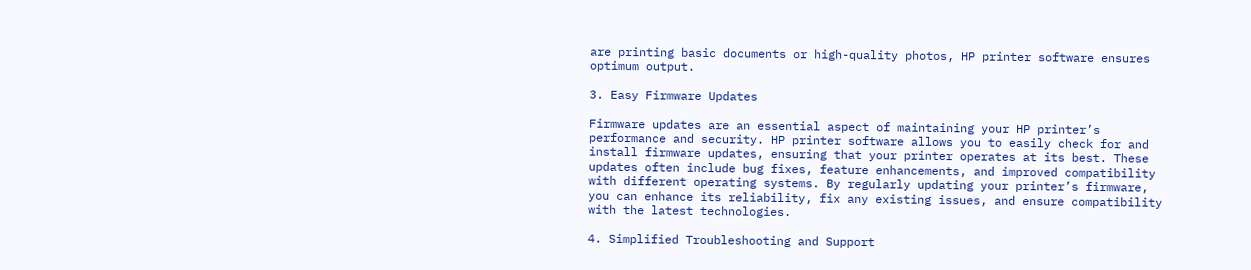are printing basic documents or high-quality photos, HP printer software ensures optimum output.

3. Easy Firmware Updates

Firmware updates are an essential aspect of maintaining your HP printer’s performance and security. HP printer software allows you to easily check for and install firmware updates, ensuring that your printer operates at its best. These updates often include bug fixes, feature enhancements, and improved compatibility with different operating systems. By regularly updating your printer’s firmware, you can enhance its reliability, fix any existing issues, and ensure compatibility with the latest technologies.

4. Simplified Troubleshooting and Support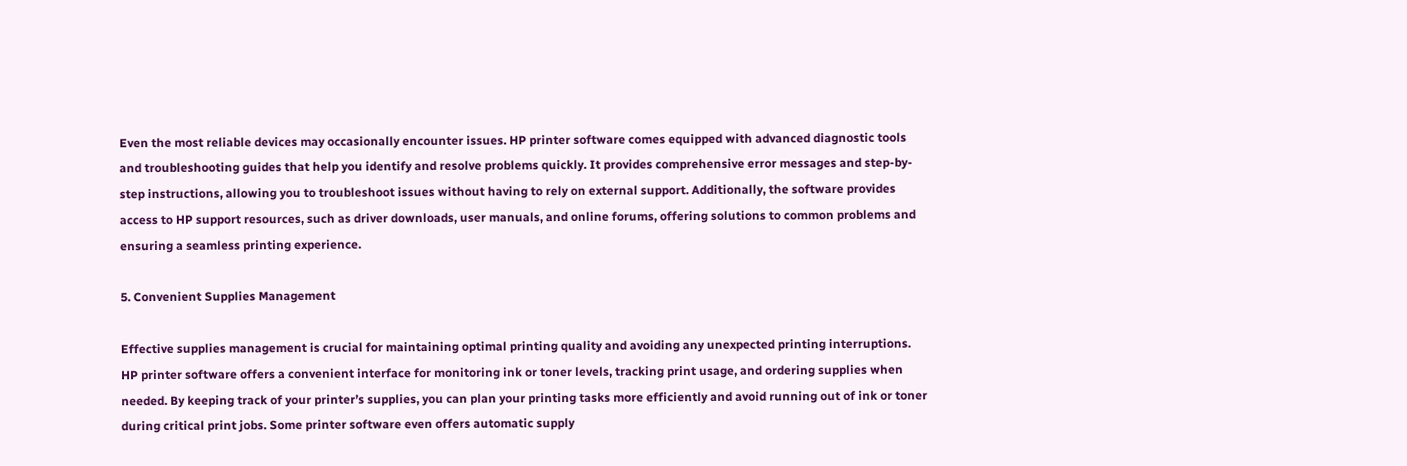Even the most reliable devices may occasionally encounter issues. HP printer software comes equipped with advanced diagnostic tools and troubleshooting guides that help you identify and resolve problems quickly. It provides comprehensive error messages and step-by-step instructions, allowing you to troubleshoot issues without having to rely on external support. Additionally, the software provides access to HP support resources, such as driver downloads, user manuals, and online forums, offering solutions to common problems and ensuring a seamless printing experience.

5. Convenient Supplies Management

Effective supplies management is crucial for maintaining optimal printing quality and avoiding any unexpected printing interruptions. HP printer software offers a convenient interface for monitoring ink or toner levels, tracking print usage, and ordering supplies when needed. By keeping track of your printer’s supplies, you can plan your printing tasks more efficiently and avoid running out of ink or toner during critical print jobs. Some printer software even offers automatic supply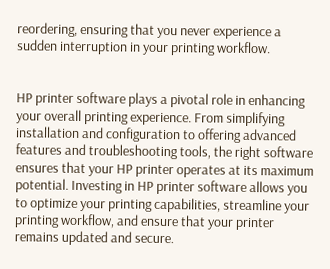reordering, ensuring that you never experience a sudden interruption in your printing workflow.


HP printer software plays a pivotal role in enhancing your overall printing experience. From simplifying installation and configuration to offering advanced features and troubleshooting tools, the right software ensures that your HP printer operates at its maximum potential. Investing in HP printer software allows you to optimize your printing capabilities, streamline your printing workflow, and ensure that your printer remains updated and secure.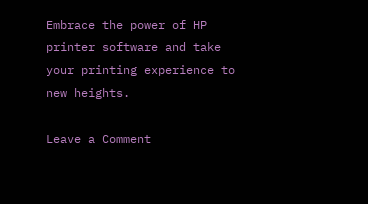Embrace the power of HP printer software and take your printing experience to new heights.

Leave a Comment